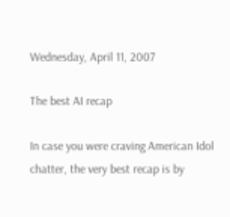Wednesday, April 11, 2007

The best AI recap

In case you were craving American Idol chatter, the very best recap is by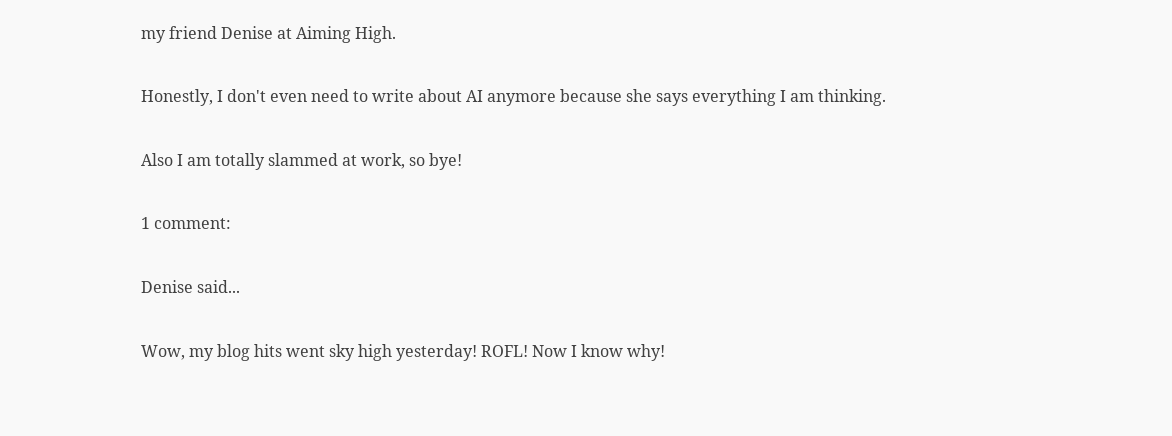my friend Denise at Aiming High.

Honestly, I don't even need to write about AI anymore because she says everything I am thinking.

Also I am totally slammed at work, so bye!

1 comment:

Denise said...

Wow, my blog hits went sky high yesterday! ROFL! Now I know why!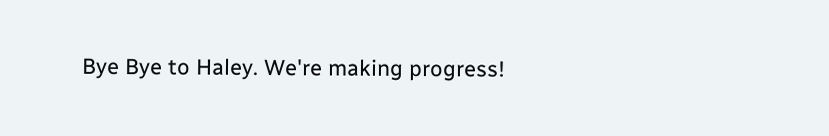Bye Bye to Haley. We're making progress!